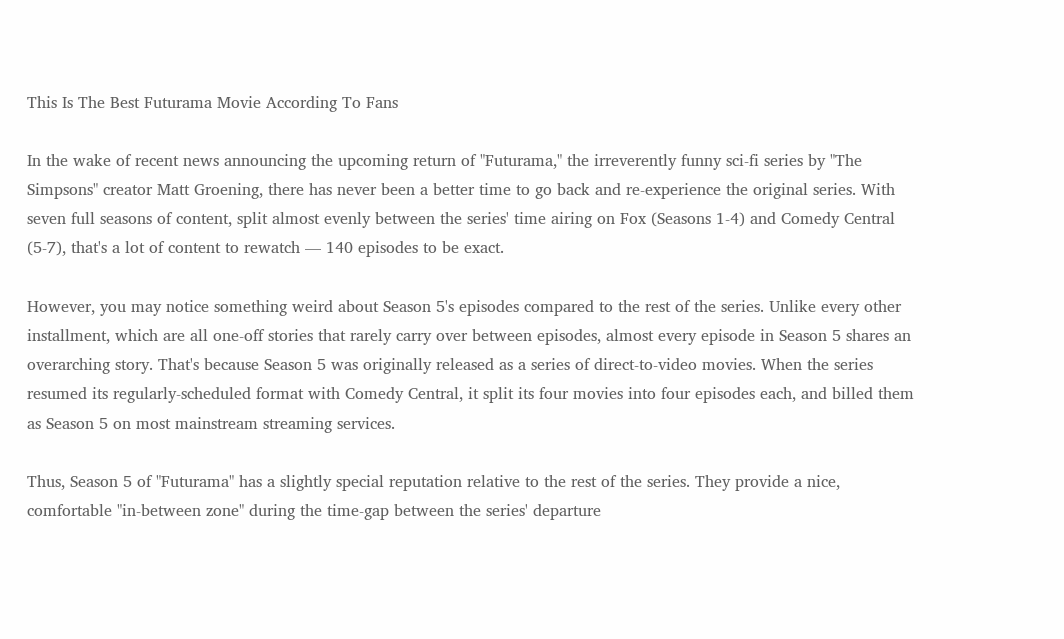This Is The Best Futurama Movie According To Fans

In the wake of recent news announcing the upcoming return of "Futurama," the irreverently funny sci-fi series by "The Simpsons" creator Matt Groening, there has never been a better time to go back and re-experience the original series. With seven full seasons of content, split almost evenly between the series' time airing on Fox (Seasons 1-4) and Comedy Central (5-7), that's a lot of content to rewatch — 140 episodes to be exact.

However, you may notice something weird about Season 5's episodes compared to the rest of the series. Unlike every other installment, which are all one-off stories that rarely carry over between episodes, almost every episode in Season 5 shares an overarching story. That's because Season 5 was originally released as a series of direct-to-video movies. When the series resumed its regularly-scheduled format with Comedy Central, it split its four movies into four episodes each, and billed them as Season 5 on most mainstream streaming services.

Thus, Season 5 of "Futurama" has a slightly special reputation relative to the rest of the series. They provide a nice, comfortable "in-between zone" during the time-gap between the series' departure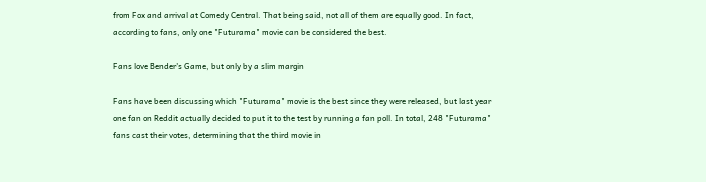from Fox and arrival at Comedy Central. That being said, not all of them are equally good. In fact, according to fans, only one "Futurama" movie can be considered the best.

Fans love Bender's Game, but only by a slim margin

Fans have been discussing which "Futurama" movie is the best since they were released, but last year one fan on Reddit actually decided to put it to the test by running a fan poll. In total, 248 "Futurama" fans cast their votes, determining that the third movie in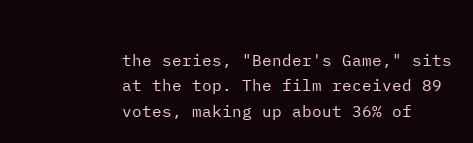the series, "Bender's Game," sits at the top. The film received 89 votes, making up about 36% of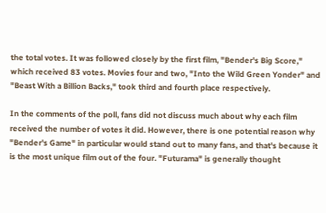the total votes. It was followed closely by the first film, "Bender's Big Score," which received 83 votes. Movies four and two, "Into the Wild Green Yonder" and "Beast With a Billion Backs," took third and fourth place respectively.

In the comments of the poll, fans did not discuss much about why each film received the number of votes it did. However, there is one potential reason why "Bender's Game" in particular would stand out to many fans, and that's because it is the most unique film out of the four. "Futurama" is generally thought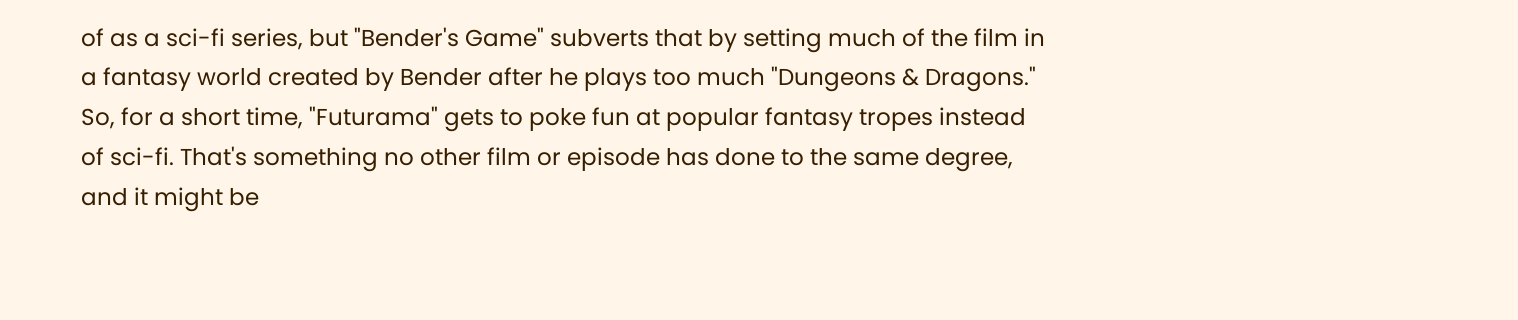of as a sci-fi series, but "Bender's Game" subverts that by setting much of the film in a fantasy world created by Bender after he plays too much "Dungeons & Dragons." So, for a short time, "Futurama" gets to poke fun at popular fantasy tropes instead of sci-fi. That's something no other film or episode has done to the same degree, and it might be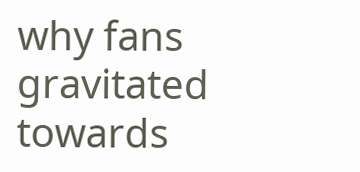why fans gravitated towards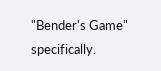"Bender's Game" specifically.